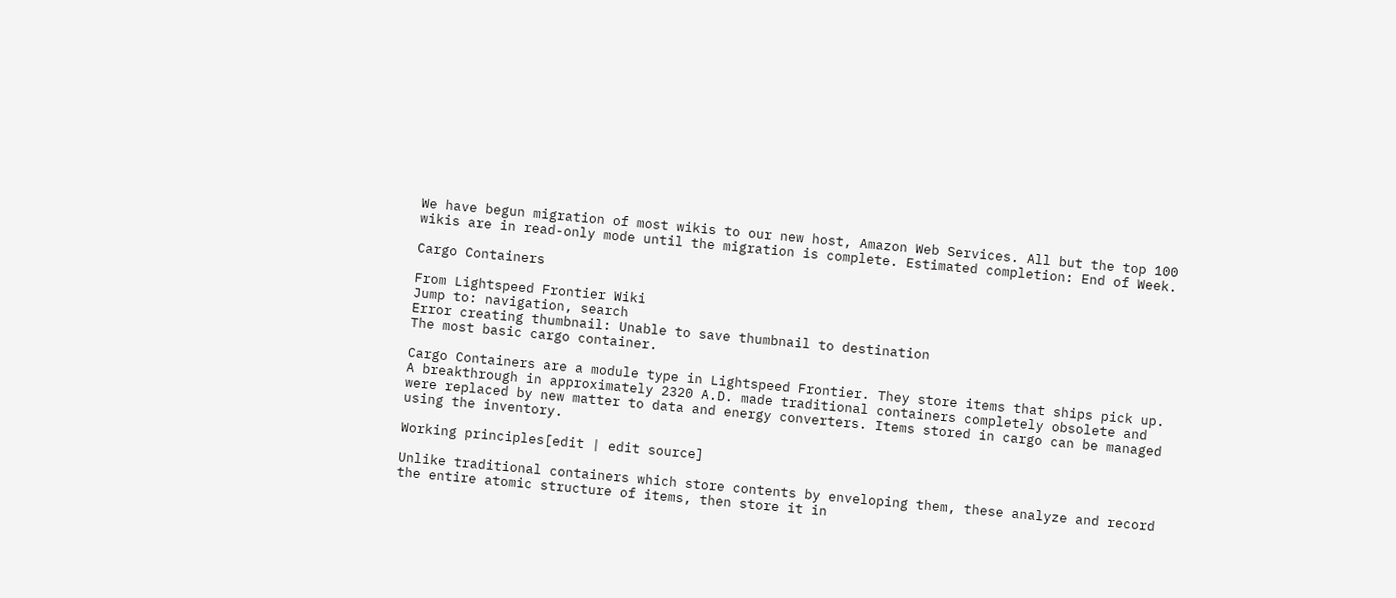We have begun migration of most wikis to our new host, Amazon Web Services. All but the top 100 wikis are in read-only mode until the migration is complete. Estimated completion: End of Week.

Cargo Containers

From Lightspeed Frontier Wiki
Jump to: navigation, search
Error creating thumbnail: Unable to save thumbnail to destination
The most basic cargo container.

Cargo Containers are a module type in Lightspeed Frontier. They store items that ships pick up. A breakthrough in approximately 2320 A.D. made traditional containers completely obsolete and were replaced by new matter to data and energy converters. Items stored in cargo can be managed using the inventory.

Working principles[edit | edit source]

Unlike traditional containers which store contents by enveloping them, these analyze and record the entire atomic structure of items, then store it in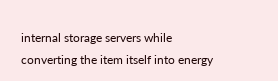internal storage servers while converting the item itself into energy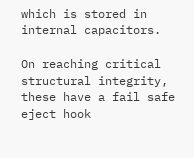which is stored in internal capacitors.

On reaching critical structural integrity, these have a fail safe eject hook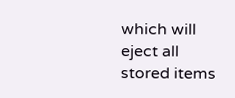which will eject all stored items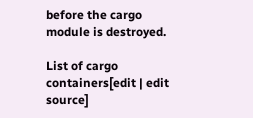before the cargo module is destroyed.

List of cargo containers[edit | edit source]